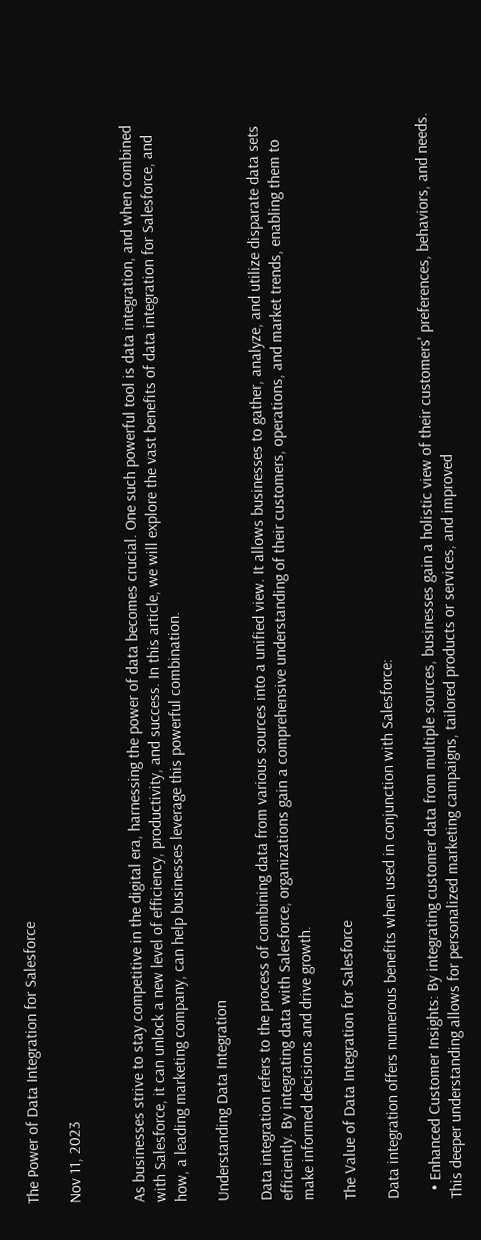The Power of Data Integration for Salesforce

Nov 11, 2023


As businesses strive to stay competitive in the digital era, harnessing the power of data becomes crucial. One such powerful tool is data integration, and when combined with Salesforce, it can unlock a new level of efficiency, productivity, and success. In this article, we will explore the vast benefits of data integration for Salesforce, and how, a leading marketing company, can help businesses leverage this powerful combination.

Understanding Data Integration

Data integration refers to the process of combining data from various sources into a unified view. It allows businesses to gather, analyze, and utilize disparate data sets efficiently. By integrating data with Salesforce, organizations gain a comprehensive understanding of their customers, operations, and market trends, enabling them to make informed decisions and drive growth.

The Value of Data Integration for Salesforce

Data integration offers numerous benefits when used in conjunction with Salesforce:

  • Enhanced Customer Insights: By integrating customer data from multiple sources, businesses gain a holistic view of their customers' preferences, behaviors, and needs. This deeper understanding allows for personalized marketing campaigns, tailored products or services, and improved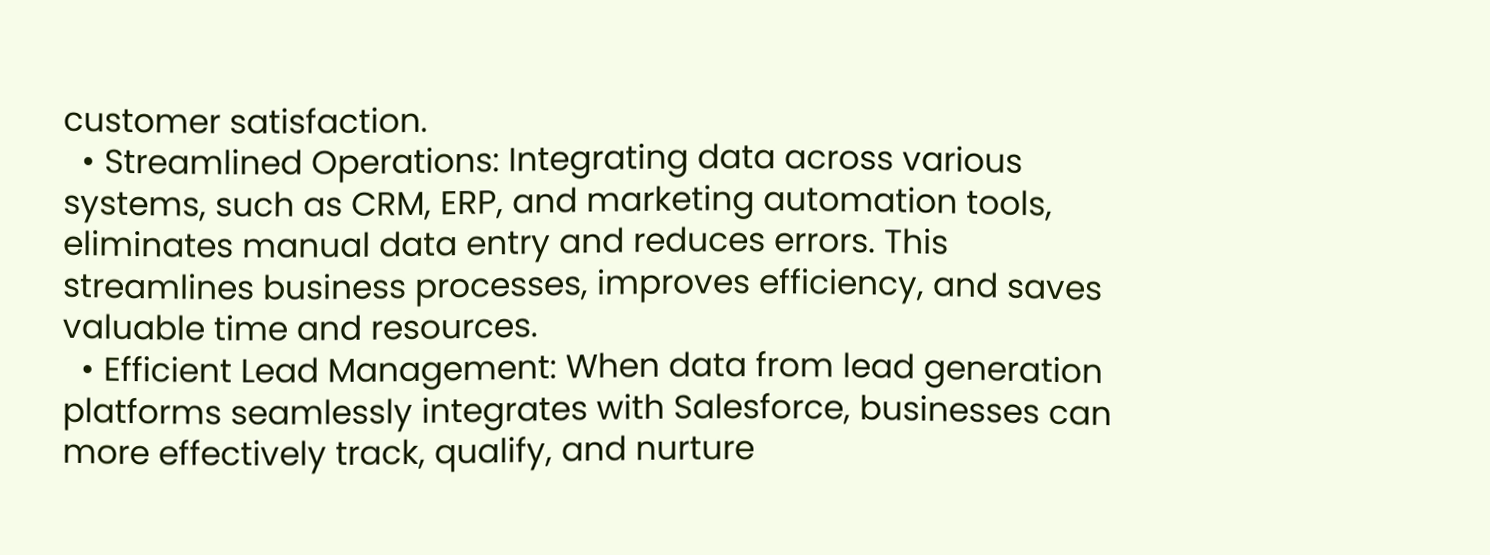customer satisfaction.
  • Streamlined Operations: Integrating data across various systems, such as CRM, ERP, and marketing automation tools, eliminates manual data entry and reduces errors. This streamlines business processes, improves efficiency, and saves valuable time and resources.
  • Efficient Lead Management: When data from lead generation platforms seamlessly integrates with Salesforce, businesses can more effectively track, qualify, and nurture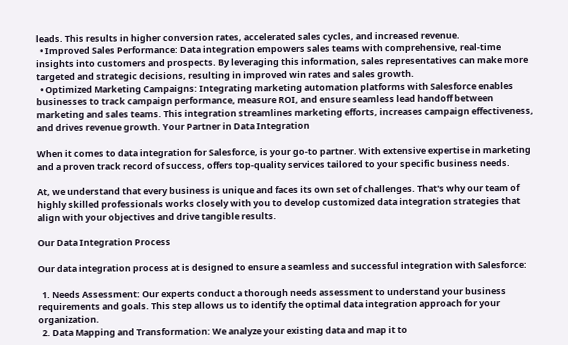leads. This results in higher conversion rates, accelerated sales cycles, and increased revenue.
  • Improved Sales Performance: Data integration empowers sales teams with comprehensive, real-time insights into customers and prospects. By leveraging this information, sales representatives can make more targeted and strategic decisions, resulting in improved win rates and sales growth.
  • Optimized Marketing Campaigns: Integrating marketing automation platforms with Salesforce enables businesses to track campaign performance, measure ROI, and ensure seamless lead handoff between marketing and sales teams. This integration streamlines marketing efforts, increases campaign effectiveness, and drives revenue growth. Your Partner in Data Integration

When it comes to data integration for Salesforce, is your go-to partner. With extensive expertise in marketing and a proven track record of success, offers top-quality services tailored to your specific business needs.

At, we understand that every business is unique and faces its own set of challenges. That's why our team of highly skilled professionals works closely with you to develop customized data integration strategies that align with your objectives and drive tangible results.

Our Data Integration Process

Our data integration process at is designed to ensure a seamless and successful integration with Salesforce:

  1. Needs Assessment: Our experts conduct a thorough needs assessment to understand your business requirements and goals. This step allows us to identify the optimal data integration approach for your organization.
  2. Data Mapping and Transformation: We analyze your existing data and map it to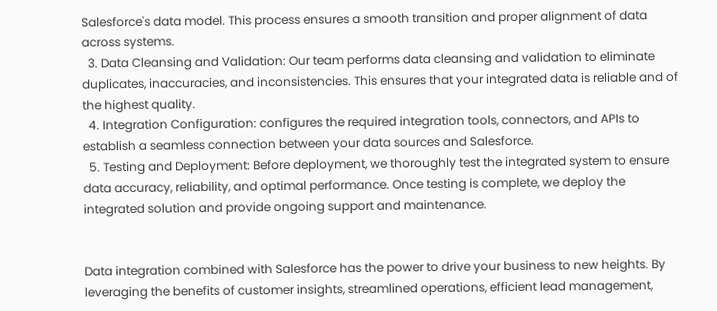Salesforce's data model. This process ensures a smooth transition and proper alignment of data across systems.
  3. Data Cleansing and Validation: Our team performs data cleansing and validation to eliminate duplicates, inaccuracies, and inconsistencies. This ensures that your integrated data is reliable and of the highest quality.
  4. Integration Configuration: configures the required integration tools, connectors, and APIs to establish a seamless connection between your data sources and Salesforce.
  5. Testing and Deployment: Before deployment, we thoroughly test the integrated system to ensure data accuracy, reliability, and optimal performance. Once testing is complete, we deploy the integrated solution and provide ongoing support and maintenance.


Data integration combined with Salesforce has the power to drive your business to new heights. By leveraging the benefits of customer insights, streamlined operations, efficient lead management,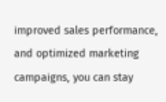improved sales performance, and optimized marketing campaigns, you can stay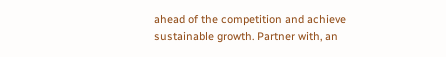ahead of the competition and achieve sustainable growth. Partner with, an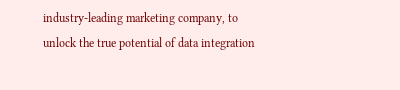industry-leading marketing company, to unlock the true potential of data integration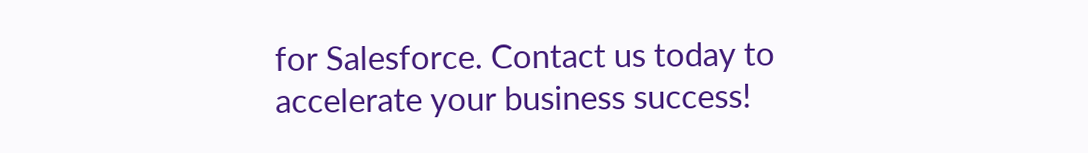for Salesforce. Contact us today to accelerate your business success!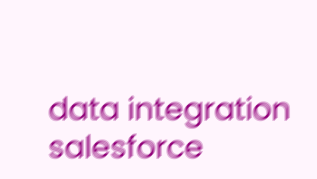data integration salesforce